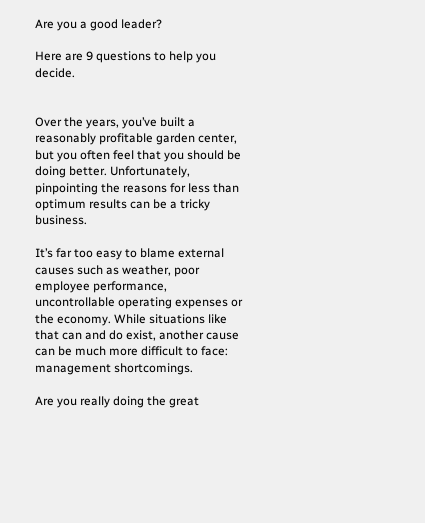Are you a good leader?

Here are 9 questions to help you decide.


Over the years, you’ve built a reasonably profitable garden center, but you often feel that you should be doing better. Unfortunately, pinpointing the reasons for less than optimum results can be a tricky business.

It’s far too easy to blame external causes such as weather, poor employee performance, uncontrollable operating expenses or the economy. While situations like that can and do exist, another cause can be much more difficult to face: management shortcomings.

Are you really doing the great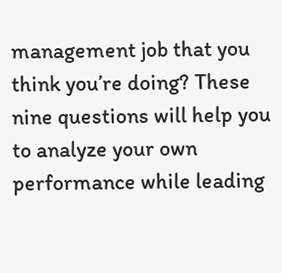management job that you think you’re doing? These nine questions will help you to analyze your own performance while leading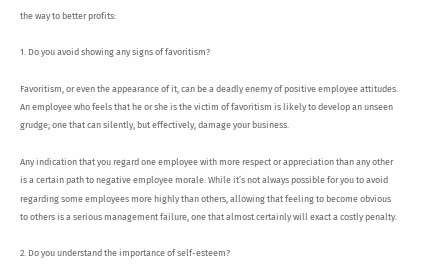the way to better profits:

1. Do you avoid showing any signs of favoritism?

Favoritism, or even the appearance of it, can be a deadly enemy of positive employee attitudes. An employee who feels that he or she is the victim of favoritism is likely to develop an unseen grudge; one that can silently, but effectively, damage your business.

Any indication that you regard one employee with more respect or appreciation than any other is a certain path to negative employee morale. While it’s not always possible for you to avoid regarding some employees more highly than others, allowing that feeling to become obvious to others is a serious management failure, one that almost certainly will exact a costly penalty.

2. Do you understand the importance of self-esteem?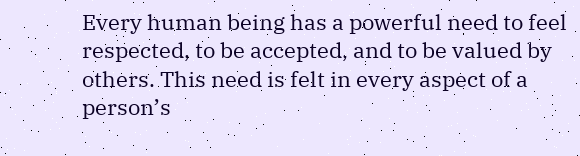Every human being has a powerful need to feel respected, to be accepted, and to be valued by others. This need is felt in every aspect of a person’s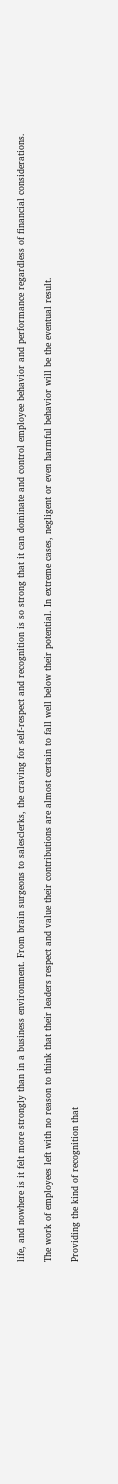life, and nowhere is it felt more strongly than in a business environment. From brain surgeons to salesclerks, the craving for self-respect and recognition is so strong that it can dominate and control employee behavior and performance regardless of financial considerations.

The work of employees left with no reason to think that their leaders respect and value their contributions are almost certain to fall well below their potential. In extreme cases, negligent or even harmful behavior will be the eventual result.

Providing the kind of recognition that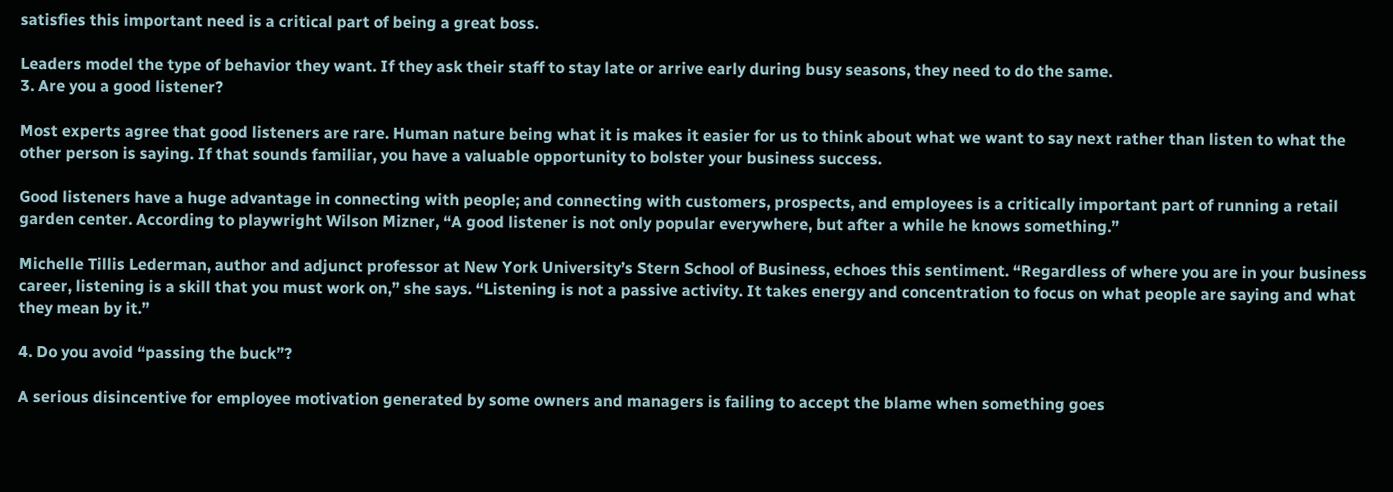satisfies this important need is a critical part of being a great boss.

Leaders model the type of behavior they want. If they ask their staff to stay late or arrive early during busy seasons, they need to do the same.
3. Are you a good listener?

Most experts agree that good listeners are rare. Human nature being what it is makes it easier for us to think about what we want to say next rather than listen to what the other person is saying. If that sounds familiar, you have a valuable opportunity to bolster your business success.

Good listeners have a huge advantage in connecting with people; and connecting with customers, prospects, and employees is a critically important part of running a retail garden center. According to playwright Wilson Mizner, “A good listener is not only popular everywhere, but after a while he knows something.”

Michelle Tillis Lederman, author and adjunct professor at New York University’s Stern School of Business, echoes this sentiment. “Regardless of where you are in your business career, listening is a skill that you must work on,” she says. “Listening is not a passive activity. It takes energy and concentration to focus on what people are saying and what they mean by it.”

4. Do you avoid “passing the buck”?

A serious disincentive for employee motivation generated by some owners and managers is failing to accept the blame when something goes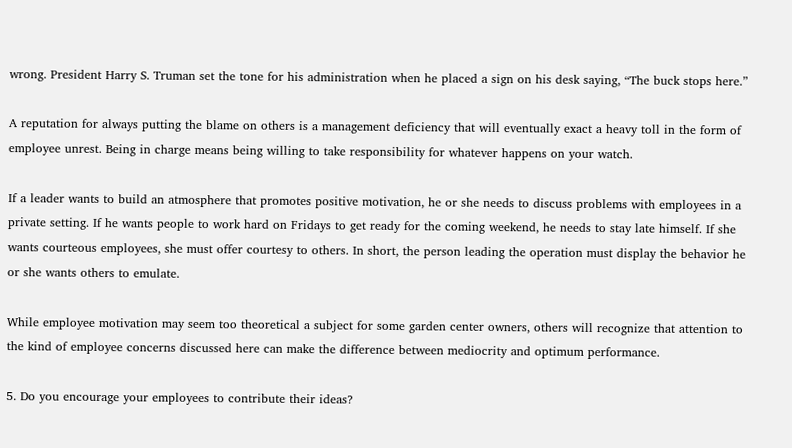wrong. President Harry S. Truman set the tone for his administration when he placed a sign on his desk saying, “The buck stops here.”

A reputation for always putting the blame on others is a management deficiency that will eventually exact a heavy toll in the form of employee unrest. Being in charge means being willing to take responsibility for whatever happens on your watch.

If a leader wants to build an atmosphere that promotes positive motivation, he or she needs to discuss problems with employees in a private setting. If he wants people to work hard on Fridays to get ready for the coming weekend, he needs to stay late himself. If she wants courteous employees, she must offer courtesy to others. In short, the person leading the operation must display the behavior he or she wants others to emulate.

While employee motivation may seem too theoretical a subject for some garden center owners, others will recognize that attention to the kind of employee concerns discussed here can make the difference between mediocrity and optimum performance.

5. Do you encourage your employees to contribute their ideas?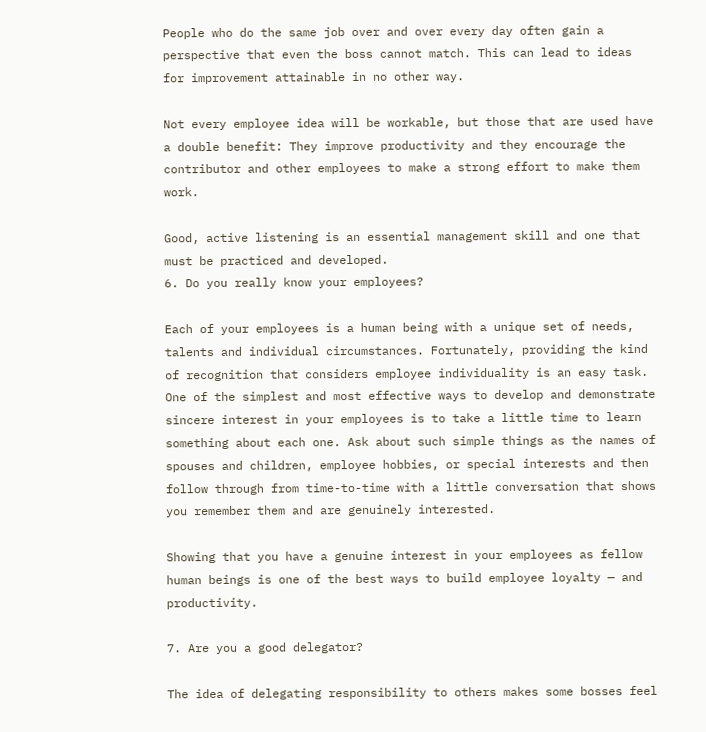People who do the same job over and over every day often gain a perspective that even the boss cannot match. This can lead to ideas for improvement attainable in no other way.

Not every employee idea will be workable, but those that are used have a double benefit: They improve productivity and they encourage the contributor and other employees to make a strong effort to make them work.

Good, active listening is an essential management skill and one that must be practiced and developed.
6. Do you really know your employees?

Each of your employees is a human being with a unique set of needs, talents and individual circumstances. Fortunately, providing the kind of recognition that considers employee individuality is an easy task. One of the simplest and most effective ways to develop and demonstrate sincere interest in your employees is to take a little time to learn something about each one. Ask about such simple things as the names of spouses and children, employee hobbies, or special interests and then follow through from time-to-time with a little conversation that shows you remember them and are genuinely interested.

Showing that you have a genuine interest in your employees as fellow human beings is one of the best ways to build employee loyalty — and productivity.

7. Are you a good delegator?

The idea of delegating responsibility to others makes some bosses feel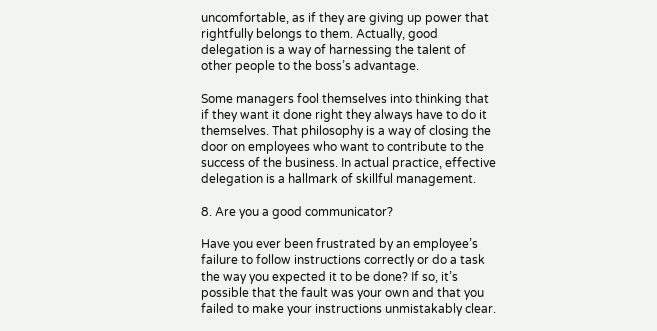uncomfortable, as if they are giving up power that rightfully belongs to them. Actually, good delegation is a way of harnessing the talent of other people to the boss’s advantage.

Some managers fool themselves into thinking that if they want it done right they always have to do it themselves. That philosophy is a way of closing the door on employees who want to contribute to the success of the business. In actual practice, effective delegation is a hallmark of skillful management.

8. Are you a good communicator?

Have you ever been frustrated by an employee’s failure to follow instructions correctly or do a task the way you expected it to be done? If so, it’s possible that the fault was your own and that you failed to make your instructions unmistakably clear.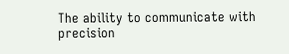The ability to communicate with precision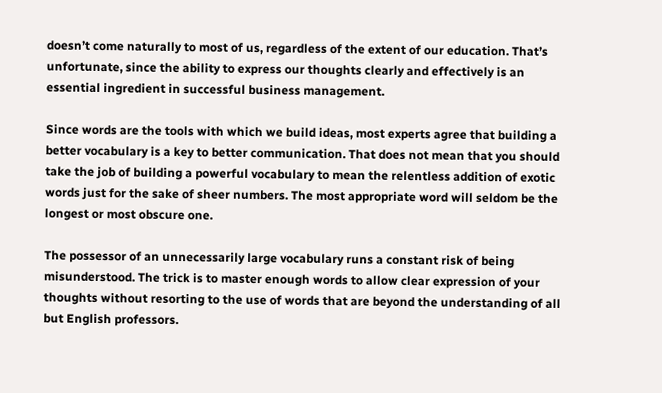doesn’t come naturally to most of us, regardless of the extent of our education. That’s unfortunate, since the ability to express our thoughts clearly and effectively is an essential ingredient in successful business management.

Since words are the tools with which we build ideas, most experts agree that building a better vocabulary is a key to better communication. That does not mean that you should take the job of building a powerful vocabulary to mean the relentless addition of exotic words just for the sake of sheer numbers. The most appropriate word will seldom be the longest or most obscure one.

The possessor of an unnecessarily large vocabulary runs a constant risk of being misunderstood. The trick is to master enough words to allow clear expression of your thoughts without resorting to the use of words that are beyond the understanding of all but English professors.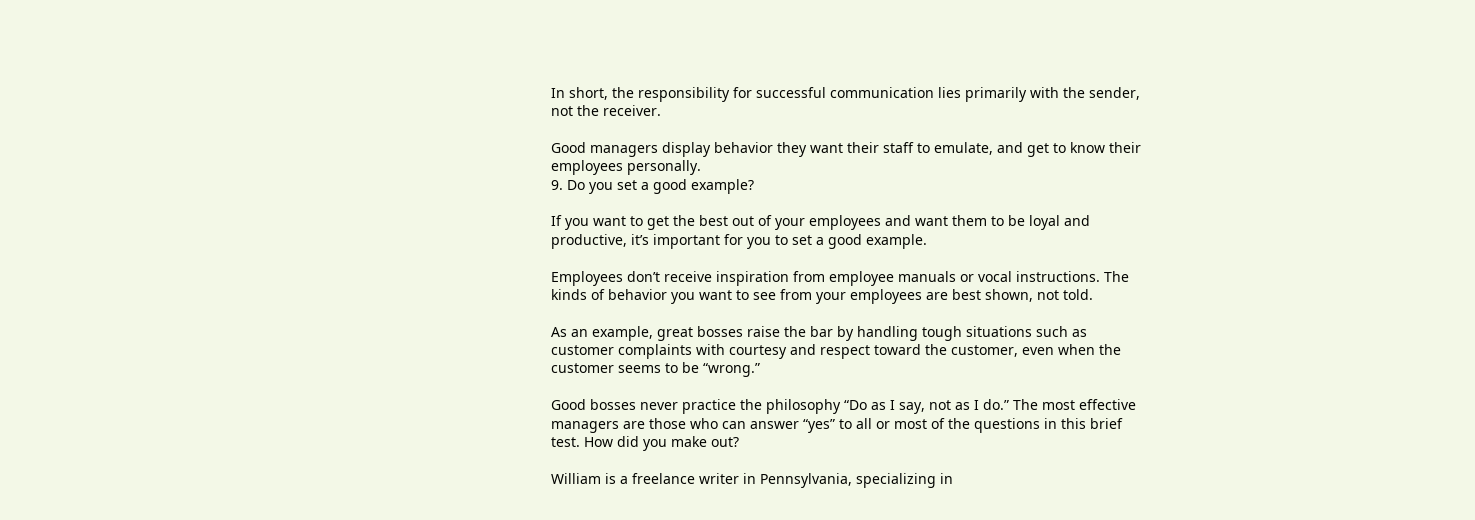In short, the responsibility for successful communication lies primarily with the sender, not the receiver.

Good managers display behavior they want their staff to emulate, and get to know their employees personally.
9. Do you set a good example?

If you want to get the best out of your employees and want them to be loyal and productive, it’s important for you to set a good example.

Employees don’t receive inspiration from employee manuals or vocal instructions. The kinds of behavior you want to see from your employees are best shown, not told.

As an example, great bosses raise the bar by handling tough situations such as customer complaints with courtesy and respect toward the customer, even when the customer seems to be “wrong.”

Good bosses never practice the philosophy “Do as I say, not as I do.” The most effective managers are those who can answer “yes” to all or most of the questions in this brief test. How did you make out?

William is a freelance writer in Pennsylvania, specializing in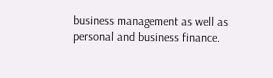business management as well as personal and business finance.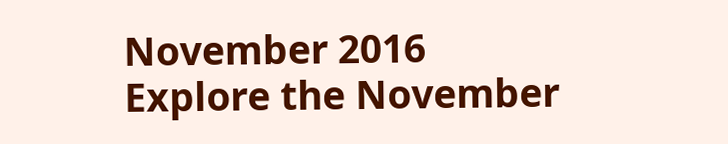November 2016
Explore the November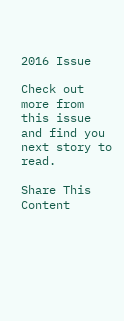2016 Issue

Check out more from this issue and find you next story to read.

Share This Content